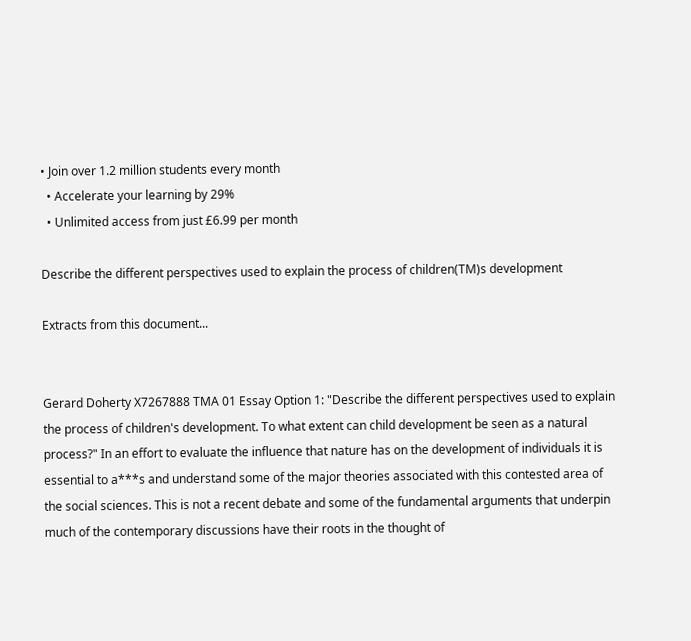• Join over 1.2 million students every month
  • Accelerate your learning by 29%
  • Unlimited access from just £6.99 per month

Describe the different perspectives used to explain the process of children(TM)s development

Extracts from this document...


Gerard Doherty X7267888 TMA 01 Essay Option 1: "Describe the different perspectives used to explain the process of children's development. To what extent can child development be seen as a natural process?" In an effort to evaluate the influence that nature has on the development of individuals it is essential to a***s and understand some of the major theories associated with this contested area of the social sciences. This is not a recent debate and some of the fundamental arguments that underpin much of the contemporary discussions have their roots in the thought of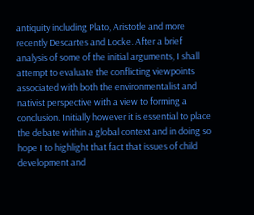antiquity including Plato, Aristotle and more recently Descartes and Locke. After a brief analysis of some of the initial arguments, I shall attempt to evaluate the conflicting viewpoints associated with both the environmentalist and nativist perspective with a view to forming a conclusion. Initially however it is essential to place the debate within a global context and in doing so hope I to highlight that fact that issues of child development and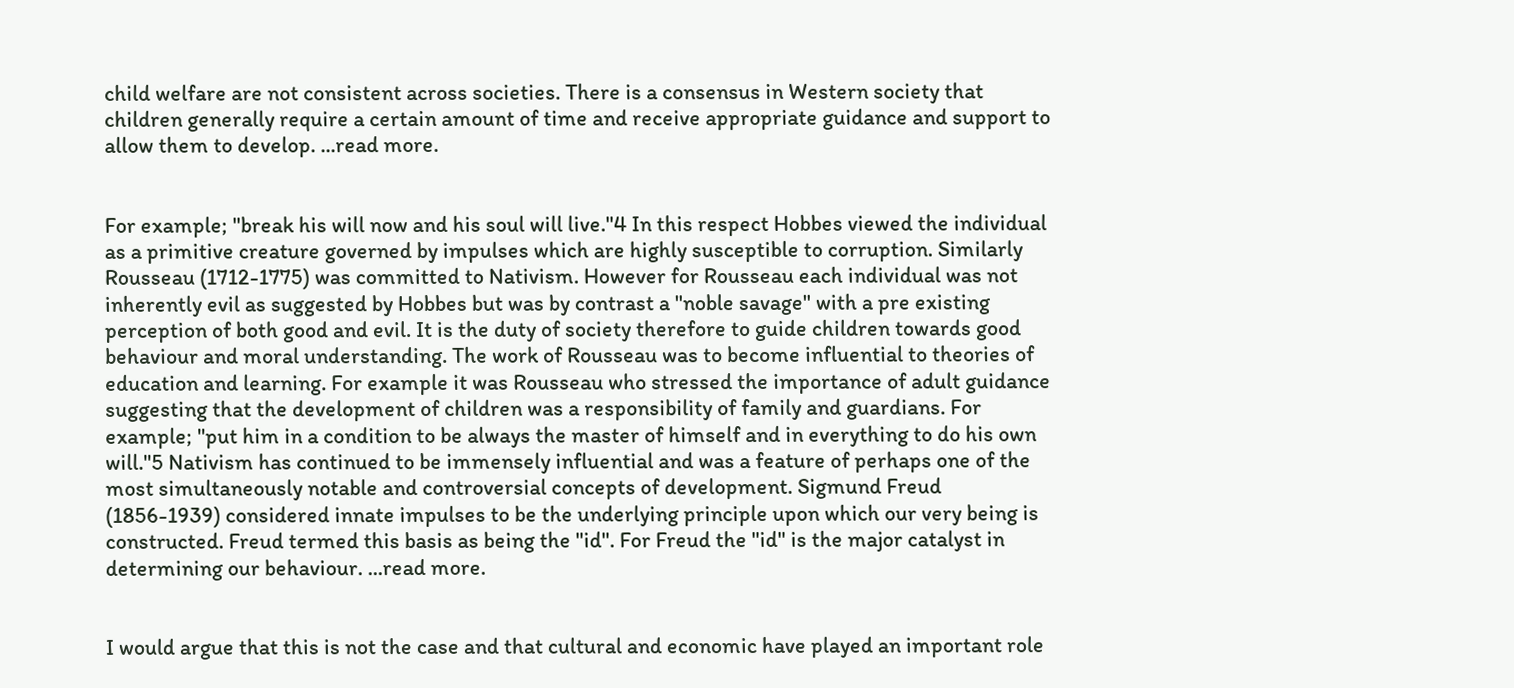child welfare are not consistent across societies. There is a consensus in Western society that children generally require a certain amount of time and receive appropriate guidance and support to allow them to develop. ...read more.


For example; "break his will now and his soul will live."4 In this respect Hobbes viewed the individual as a primitive creature governed by impulses which are highly susceptible to corruption. Similarly Rousseau (1712-1775) was committed to Nativism. However for Rousseau each individual was not inherently evil as suggested by Hobbes but was by contrast a "noble savage" with a pre existing perception of both good and evil. It is the duty of society therefore to guide children towards good behaviour and moral understanding. The work of Rousseau was to become influential to theories of education and learning. For example it was Rousseau who stressed the importance of adult guidance suggesting that the development of children was a responsibility of family and guardians. For example; "put him in a condition to be always the master of himself and in everything to do his own will."5 Nativism has continued to be immensely influential and was a feature of perhaps one of the most simultaneously notable and controversial concepts of development. Sigmund Freud (1856-1939) considered innate impulses to be the underlying principle upon which our very being is constructed. Freud termed this basis as being the "id". For Freud the "id" is the major catalyst in determining our behaviour. ...read more.


I would argue that this is not the case and that cultural and economic have played an important role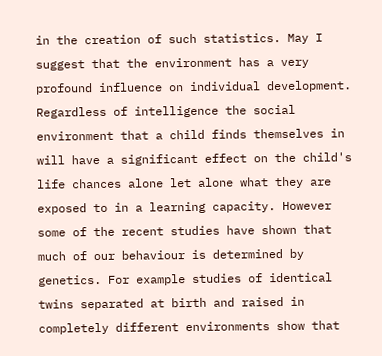in the creation of such statistics. May I suggest that the environment has a very profound influence on individual development. Regardless of intelligence the social environment that a child finds themselves in will have a significant effect on the child's life chances alone let alone what they are exposed to in a learning capacity. However some of the recent studies have shown that much of our behaviour is determined by genetics. For example studies of identical twins separated at birth and raised in completely different environments show that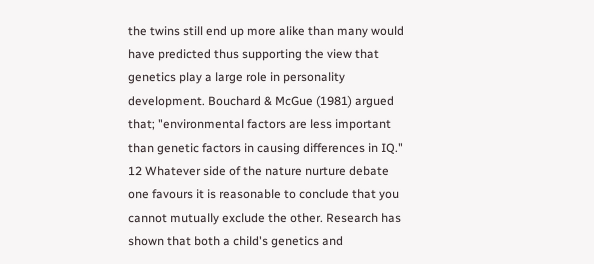the twins still end up more alike than many would have predicted thus supporting the view that genetics play a large role in personality development. Bouchard & McGue (1981) argued that; "environmental factors are less important than genetic factors in causing differences in IQ." 12 Whatever side of the nature nurture debate one favours it is reasonable to conclude that you cannot mutually exclude the other. Research has shown that both a child's genetics and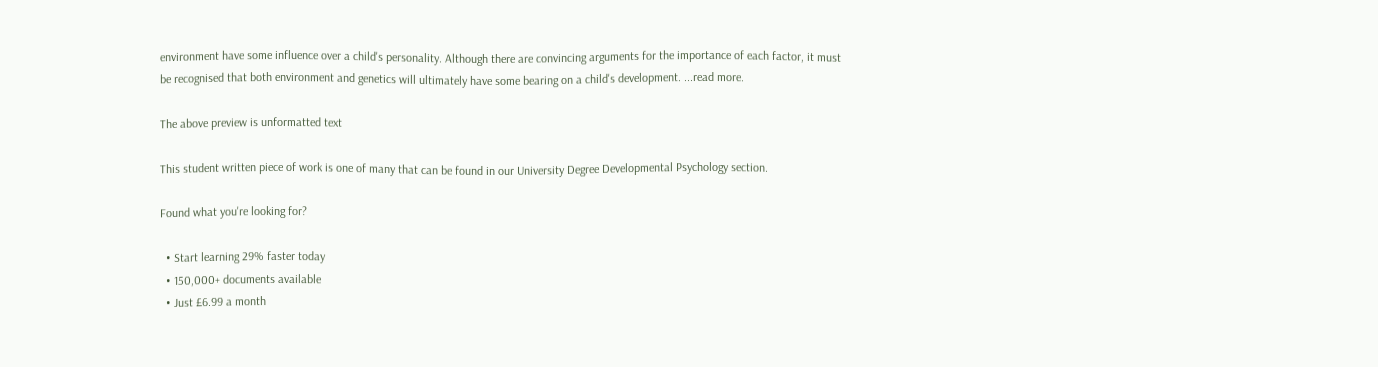environment have some influence over a child's personality. Although there are convincing arguments for the importance of each factor, it must be recognised that both environment and genetics will ultimately have some bearing on a child's development. ...read more.

The above preview is unformatted text

This student written piece of work is one of many that can be found in our University Degree Developmental Psychology section.

Found what you're looking for?

  • Start learning 29% faster today
  • 150,000+ documents available
  • Just £6.99 a month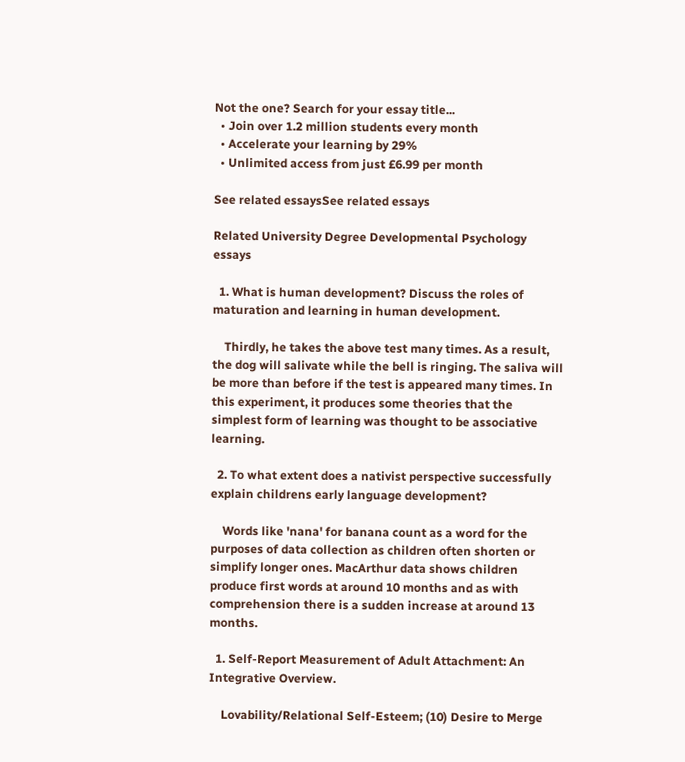Not the one? Search for your essay title...
  • Join over 1.2 million students every month
  • Accelerate your learning by 29%
  • Unlimited access from just £6.99 per month

See related essaysSee related essays

Related University Degree Developmental Psychology essays

  1. What is human development? Discuss the roles of maturation and learning in human development.

    Thirdly, he takes the above test many times. As a result, the dog will salivate while the bell is ringing. The saliva will be more than before if the test is appeared many times. In this experiment, it produces some theories that the simplest form of learning was thought to be associative learning.

  2. To what extent does a nativist perspective successfully explain childrens early language development?

    Words like 'nana' for banana count as a word for the purposes of data collection as children often shorten or simplify longer ones. MacArthur data shows children produce first words at around 10 months and as with comprehension there is a sudden increase at around 13 months.

  1. Self-Report Measurement of Adult Attachment: An Integrative Overview.

    Lovability/Relational Self-Esteem; (10) Desire to Merge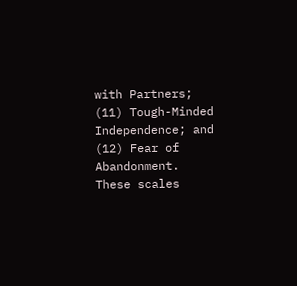with Partners; (11) Tough-Minded Independence; and (12) Fear of Abandonment. These scales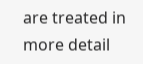are treated in more detail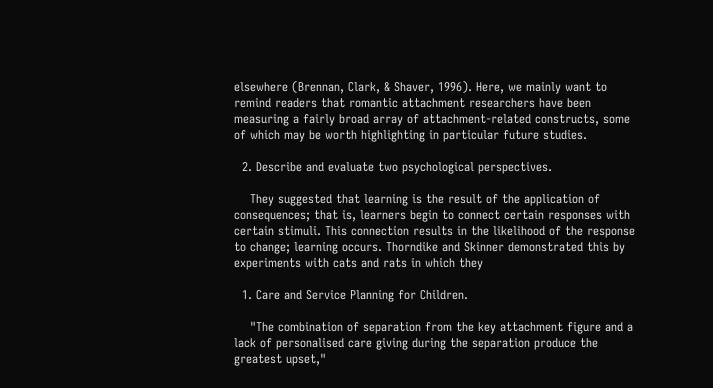elsewhere (Brennan, Clark, & Shaver, 1996). Here, we mainly want to remind readers that romantic attachment researchers have been measuring a fairly broad array of attachment-related constructs, some of which may be worth highlighting in particular future studies.

  2. Describe and evaluate two psychological perspectives.

    They suggested that learning is the result of the application of consequences; that is, learners begin to connect certain responses with certain stimuli. This connection results in the likelihood of the response to change; learning occurs. Thorndike and Skinner demonstrated this by experiments with cats and rats in which they

  1. Care and Service Planning for Children.

    "The combination of separation from the key attachment figure and a lack of personalised care giving during the separation produce the greatest upset,"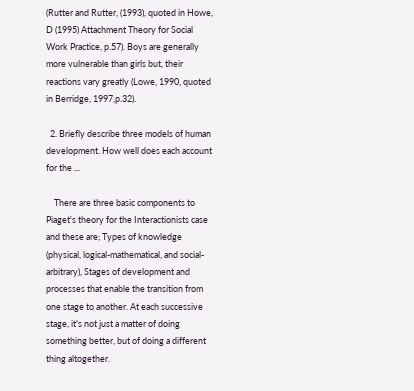(Rutter and Rutter, (1993), quoted in Howe, D (1995) Attachment Theory for Social Work Practice, p.57). Boys are generally more vulnerable than girls but, their reactions vary greatly (Lowe, 1990, quoted in Berridge, 1997,p.32).

  2. Briefly describe three models of human development. How well does each account for the ...

    There are three basic components to Piaget's theory for the Interactionists case and these are; Types of knowledge (physical, logical-mathematical, and social-arbitrary), Stages of development and processes that enable the transition from one stage to another. At each successive stage, it's not just a matter of doing something better, but of doing a different thing altogether.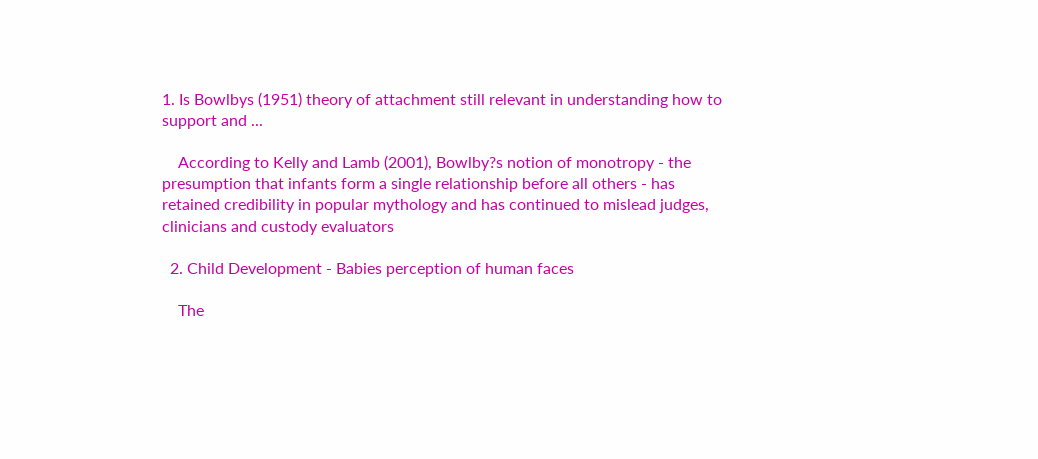1. Is Bowlbys (1951) theory of attachment still relevant in understanding how to support and ...

    According to Kelly and Lamb (2001), Bowlby?s notion of monotropy - the presumption that infants form a single relationship before all others - has retained credibility in popular mythology and has continued to mislead judges, clinicians and custody evaluators

  2. Child Development - Babies perception of human faces

    The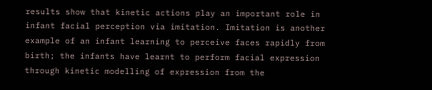results show that kinetic actions play an important role in infant facial perception via imitation. Imitation is another example of an infant learning to perceive faces rapidly from birth; the infants have learnt to perform facial expression through kinetic modelling of expression from the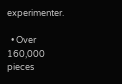experimenter.

  • Over 160,000 pieces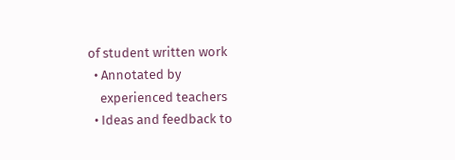of student written work
  • Annotated by
    experienced teachers
  • Ideas and feedback to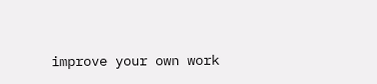improve your own work